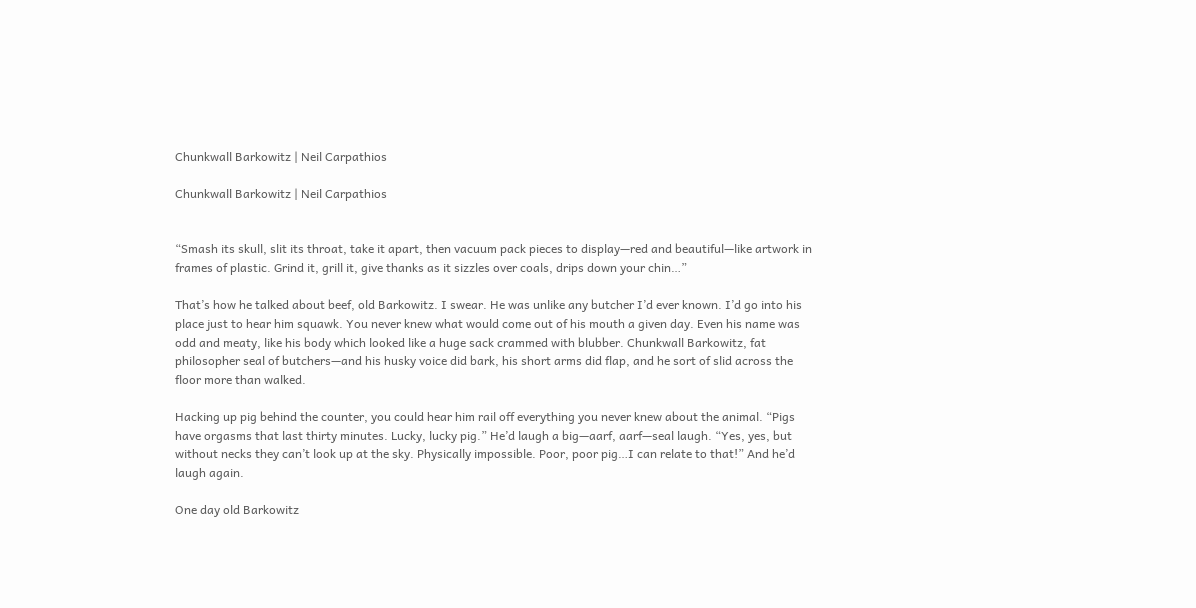Chunkwall Barkowitz | Neil Carpathios

Chunkwall Barkowitz | Neil Carpathios


“Smash its skull, slit its throat, take it apart, then vacuum pack pieces to display—red and beautiful—like artwork in frames of plastic. Grind it, grill it, give thanks as it sizzles over coals, drips down your chin…”

That’s how he talked about beef, old Barkowitz. I swear. He was unlike any butcher I’d ever known. I’d go into his place just to hear him squawk. You never knew what would come out of his mouth a given day. Even his name was odd and meaty, like his body which looked like a huge sack crammed with blubber. Chunkwall Barkowitz, fat philosopher seal of butchers—and his husky voice did bark, his short arms did flap, and he sort of slid across the floor more than walked.

Hacking up pig behind the counter, you could hear him rail off everything you never knew about the animal. “Pigs have orgasms that last thirty minutes. Lucky, lucky pig.” He’d laugh a big—aarf, aarf—seal laugh. “Yes, yes, but without necks they can’t look up at the sky. Physically impossible. Poor, poor pig…I can relate to that!” And he’d laugh again.

One day old Barkowitz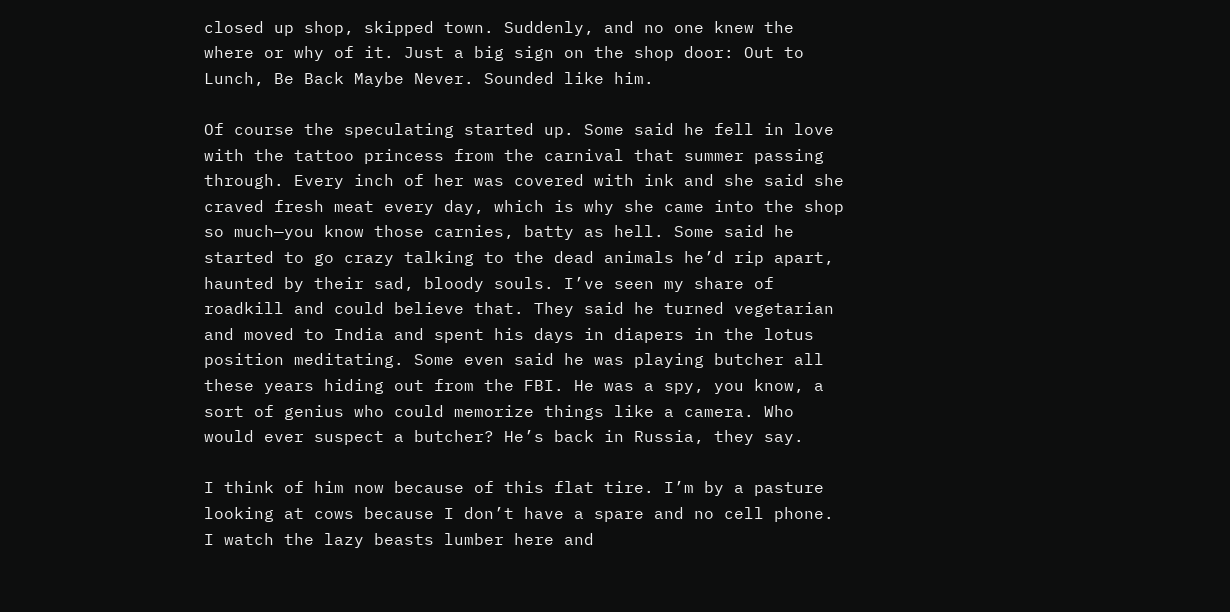closed up shop, skipped town. Suddenly, and no one knew the where or why of it. Just a big sign on the shop door: Out to Lunch, Be Back Maybe Never. Sounded like him.

Of course the speculating started up. Some said he fell in love with the tattoo princess from the carnival that summer passing through. Every inch of her was covered with ink and she said she craved fresh meat every day, which is why she came into the shop so much—you know those carnies, batty as hell. Some said he started to go crazy talking to the dead animals he’d rip apart, haunted by their sad, bloody souls. I’ve seen my share of roadkill and could believe that. They said he turned vegetarian and moved to India and spent his days in diapers in the lotus position meditating. Some even said he was playing butcher all these years hiding out from the FBI. He was a spy, you know, a sort of genius who could memorize things like a camera. Who would ever suspect a butcher? He’s back in Russia, they say.

I think of him now because of this flat tire. I’m by a pasture looking at cows because I don’t have a spare and no cell phone. I watch the lazy beasts lumber here and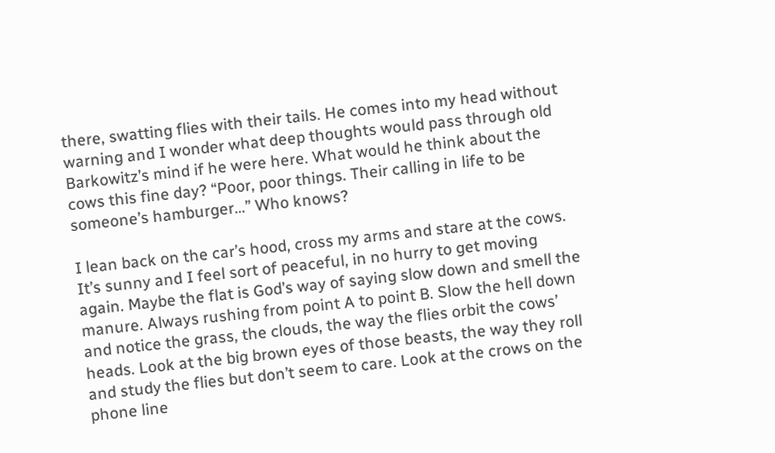there, swatting flies with their tails. He comes into my head without warning and I wonder what deep thoughts would pass through old Barkowitz’s mind if he were here. What would he think about the cows this fine day? “Poor, poor things. Their calling in life to be someone’s hamburger…” Who knows?

I lean back on the car’s hood, cross my arms and stare at the cows. It’s sunny and I feel sort of peaceful, in no hurry to get moving again. Maybe the flat is God’s way of saying slow down and smell the manure. Always rushing from point A to point B. Slow the hell down and notice the grass, the clouds, the way the flies orbit the cows’ heads. Look at the big brown eyes of those beasts, the way they roll and study the flies but don’t seem to care. Look at the crows on the phone line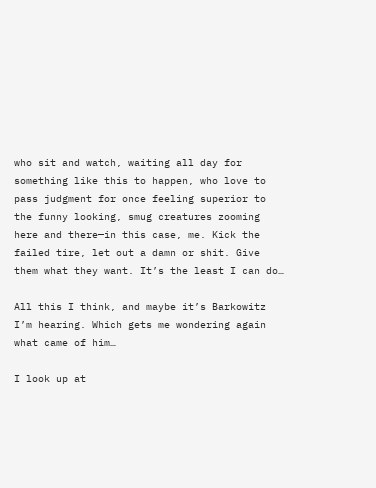who sit and watch, waiting all day for something like this to happen, who love to pass judgment for once feeling superior to the funny looking, smug creatures zooming here and there—in this case, me. Kick the failed tire, let out a damn or shit. Give them what they want. It’s the least I can do…

All this I think, and maybe it’s Barkowitz I’m hearing. Which gets me wondering again what came of him…

I look up at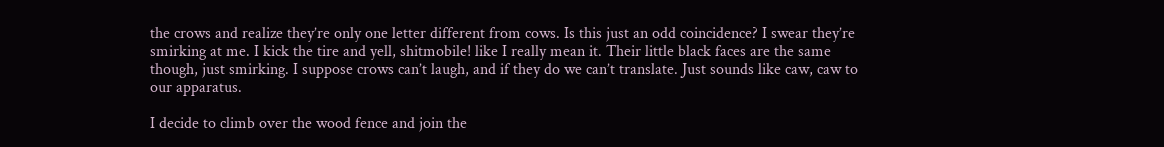the crows and realize they’re only one letter different from cows. Is this just an odd coincidence? I swear they’re smirking at me. I kick the tire and yell, shitmobile! like I really mean it. Their little black faces are the same though, just smirking. I suppose crows can’t laugh, and if they do we can’t translate. Just sounds like caw, caw to our apparatus.

I decide to climb over the wood fence and join the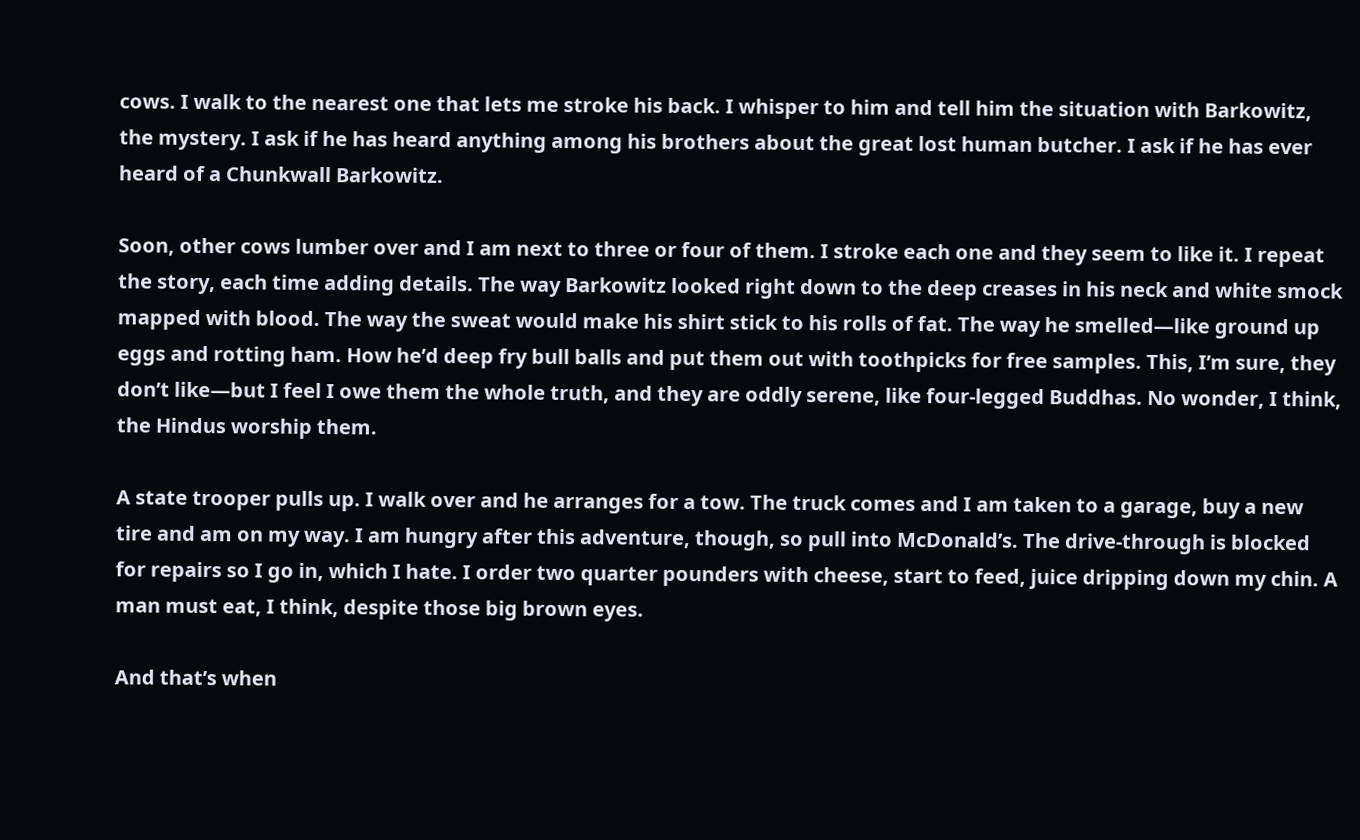cows. I walk to the nearest one that lets me stroke his back. I whisper to him and tell him the situation with Barkowitz, the mystery. I ask if he has heard anything among his brothers about the great lost human butcher. I ask if he has ever heard of a Chunkwall Barkowitz.

Soon, other cows lumber over and I am next to three or four of them. I stroke each one and they seem to like it. I repeat the story, each time adding details. The way Barkowitz looked right down to the deep creases in his neck and white smock mapped with blood. The way the sweat would make his shirt stick to his rolls of fat. The way he smelled—like ground up eggs and rotting ham. How he’d deep fry bull balls and put them out with toothpicks for free samples. This, I’m sure, they don’t like—but I feel I owe them the whole truth, and they are oddly serene, like four-legged Buddhas. No wonder, I think, the Hindus worship them.

A state trooper pulls up. I walk over and he arranges for a tow. The truck comes and I am taken to a garage, buy a new tire and am on my way. I am hungry after this adventure, though, so pull into McDonald’s. The drive-through is blocked for repairs so I go in, which I hate. I order two quarter pounders with cheese, start to feed, juice dripping down my chin. A man must eat, I think, despite those big brown eyes.

And that’s when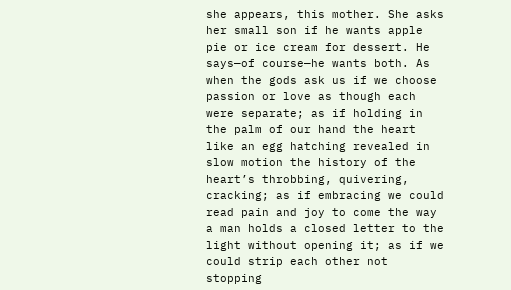she appears, this mother. She asks her small son if he wants apple pie or ice cream for dessert. He says—of course—he wants both. As when the gods ask us if we choose passion or love as though each were separate; as if holding in the palm of our hand the heart like an egg hatching revealed in slow motion the history of the heart’s throbbing, quivering, cracking; as if embracing we could read pain and joy to come the way a man holds a closed letter to the light without opening it; as if we could strip each other not stopping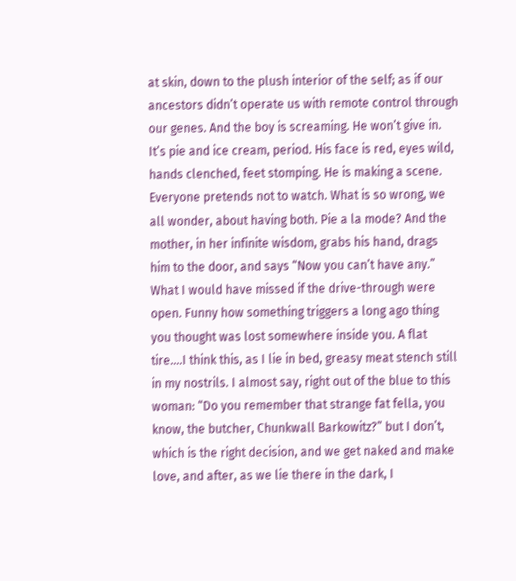at skin, down to the plush interior of the self; as if our ancestors didn’t operate us with remote control through our genes. And the boy is screaming. He won’t give in. It’s pie and ice cream, period. His face is red, eyes wild, hands clenched, feet stomping. He is making a scene. Everyone pretends not to watch. What is so wrong, we all wonder, about having both. Pie a la mode? And the mother, in her infinite wisdom, grabs his hand, drags him to the door, and says “Now you can’t have any.” What I would have missed if the drive-through were open. Funny how something triggers a long ago thing you thought was lost somewhere inside you. A flat tire….I think this, as I lie in bed, greasy meat stench still in my nostrils. I almost say, right out of the blue to this woman: “Do you remember that strange fat fella, you know, the butcher, Chunkwall Barkowitz?” but I don’t, which is the right decision, and we get naked and make love, and after, as we lie there in the dark, I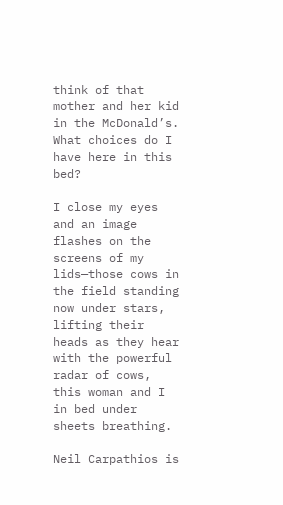think of that mother and her kid in the McDonald’s. What choices do I have here in this bed?

I close my eyes and an image flashes on the screens of my lids—those cows in the field standing now under stars, lifting their heads as they hear with the powerful radar of cows, this woman and I in bed under sheets breathing.

Neil Carpathios is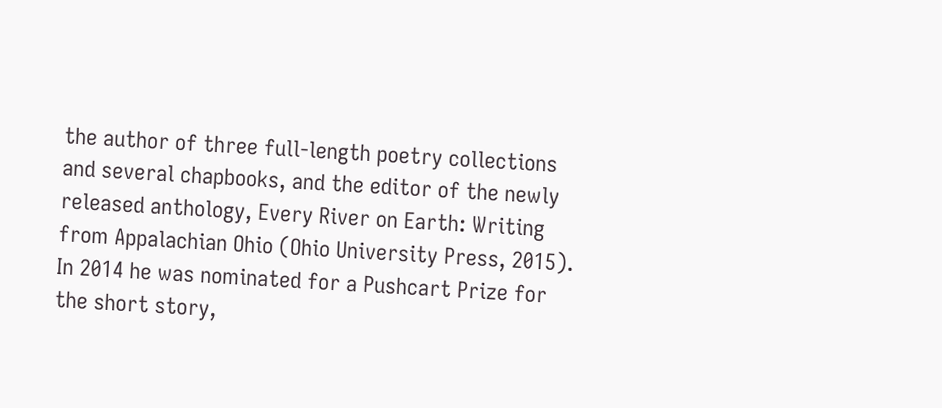the author of three full-length poetry collections and several chapbooks, and the editor of the newly released anthology, Every River on Earth: Writing from Appalachian Ohio (Ohio University Press, 2015). In 2014 he was nominated for a Pushcart Prize for the short story,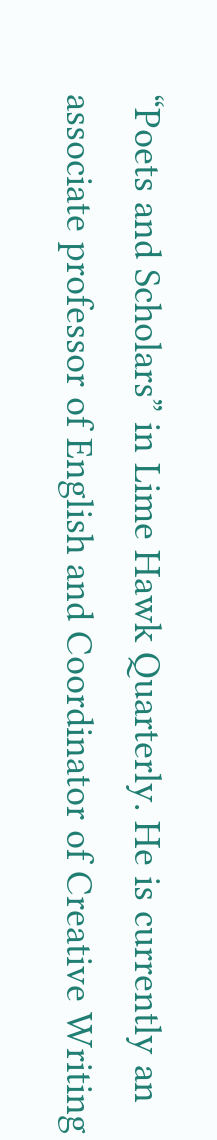“Poets and Scholars” in Lime Hawk Quarterly. He is currently an associate professor of English and Coordinator of Creative Writing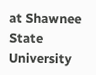at Shawnee State University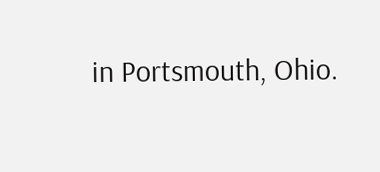in Portsmouth, Ohio.